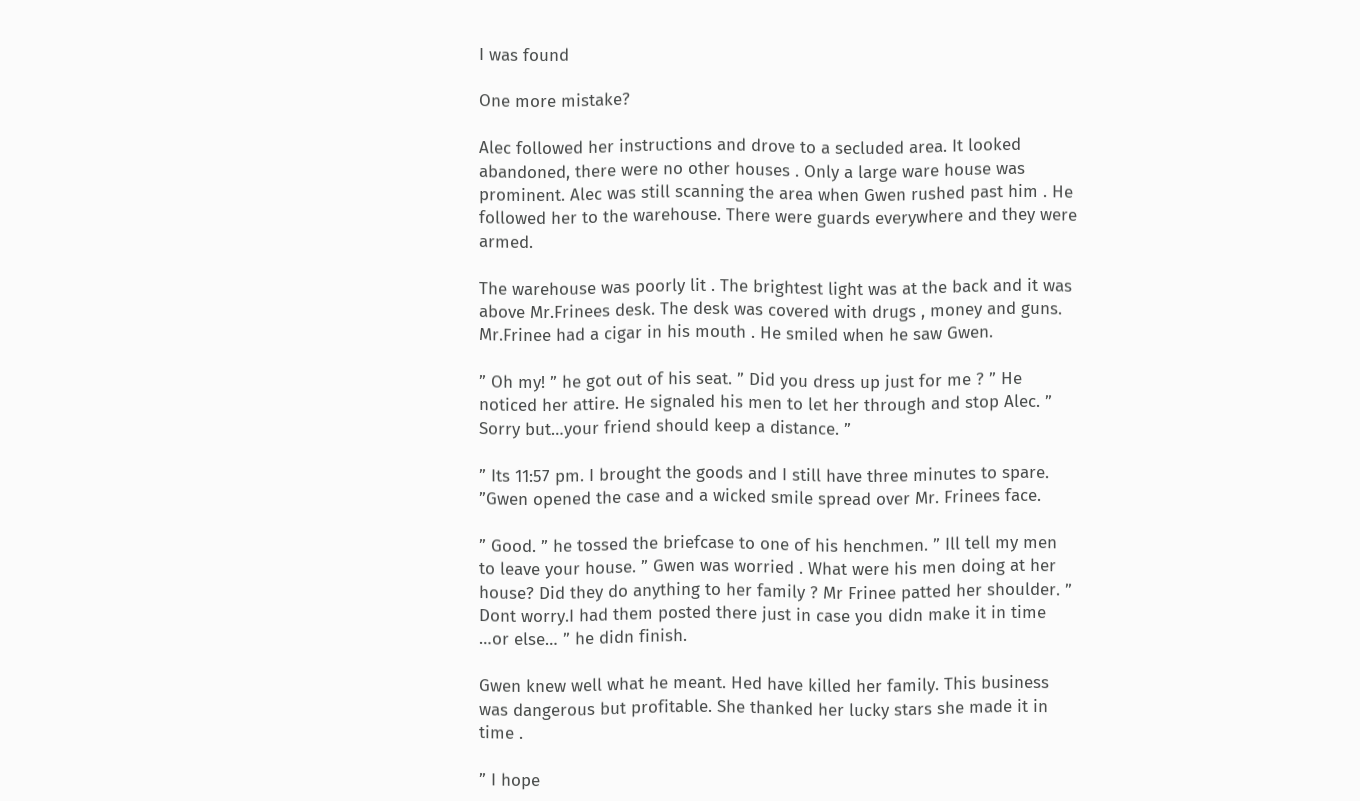I was found

One more mistake?

Alec followed her instructions and drove to a secluded area. It looked abandoned, there were no other houses . Only a large ware house was prominent. Alec was still scanning the area when Gwen rushed past him . He followed her to the warehouse. There were guards everywhere and they were armed.

The warehouse was poorly lit . The brightest light was at the back and it was above Mr.Frinees desk. The desk was covered with drugs , money and guns. Mr.Frinee had a cigar in his mouth . He smiled when he saw Gwen.

” Oh my! ” he got out of his seat. ” Did you dress up just for me ? ” He noticed her attire. He signaled his men to let her through and stop Alec. ” Sorry but…your friend should keep a distance. ”

” Its 11:57 pm. I brought the goods and I still have three minutes to spare. ”Gwen opened the case and a wicked smile spread over Mr. Frinees face.

” Good. ” he tossed the briefcase to one of his henchmen. ” Ill tell my men to leave your house. ” Gwen was worried . What were his men doing at her house? Did they do anything to her family ? Mr Frinee patted her shoulder. ” Dont worry.I had them posted there just in case you didn make it in time …or else… ” he didn finish.

Gwen knew well what he meant. Hed have killed her family. This business was dangerous but profitable. She thanked her lucky stars she made it in time .

” I hope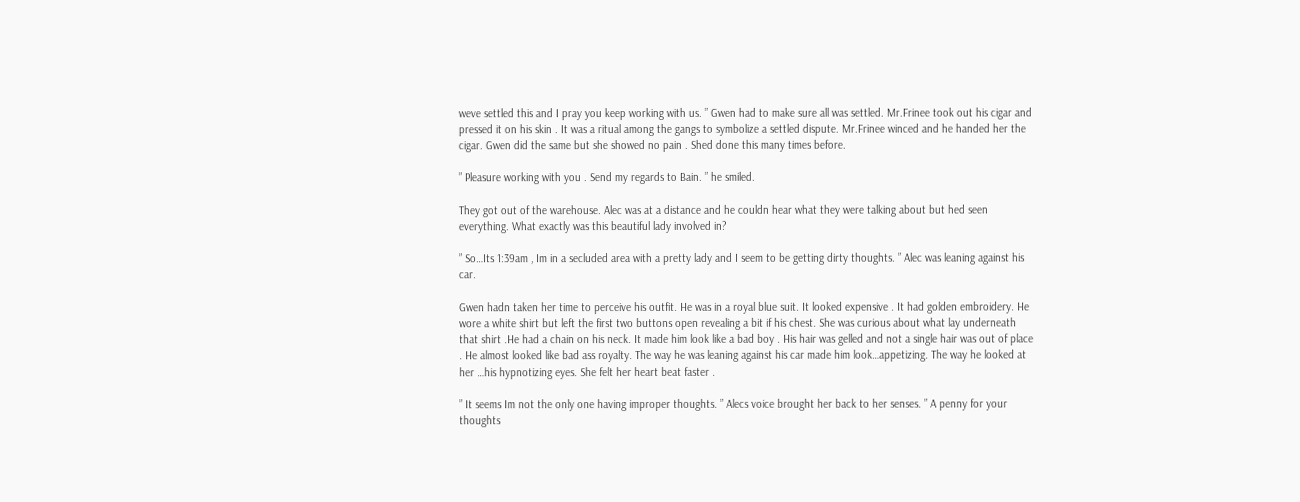weve settled this and I pray you keep working with us. ” Gwen had to make sure all was settled. Mr.Frinee took out his cigar and pressed it on his skin . It was a ritual among the gangs to symbolize a settled dispute. Mr.Frinee winced and he handed her the cigar. Gwen did the same but she showed no pain . Shed done this many times before.

” Pleasure working with you . Send my regards to Bain. ” he smiled.

They got out of the warehouse. Alec was at a distance and he couldn hear what they were talking about but hed seen everything. What exactly was this beautiful lady involved in?

” So…Its 1:39am , Im in a secluded area with a pretty lady and I seem to be getting dirty thoughts. ” Alec was leaning against his car.

Gwen hadn taken her time to perceive his outfit. He was in a royal blue suit. It looked expensive . It had golden embroidery. He wore a white shirt but left the first two buttons open revealing a bit if his chest. She was curious about what lay underneath that shirt .He had a chain on his neck. It made him look like a bad boy . His hair was gelled and not a single hair was out of place . He almost looked like bad ass royalty. The way he was leaning against his car made him look…appetizing. The way he looked at her …his hypnotizing eyes. She felt her heart beat faster .

” It seems Im not the only one having improper thoughts. ” Alecs voice brought her back to her senses. ” A penny for your thoughts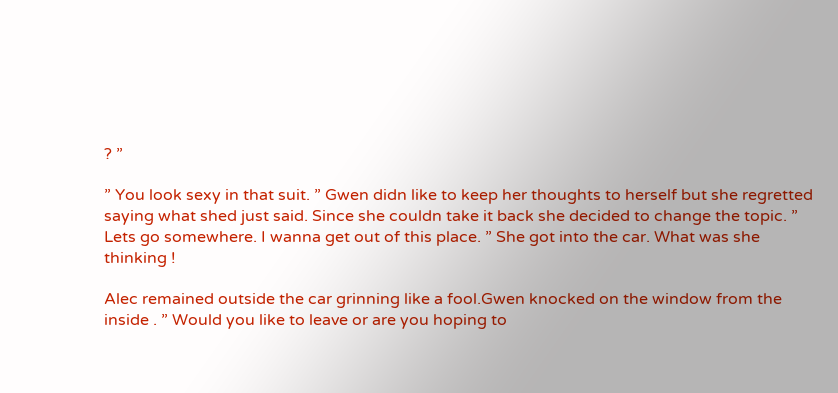? ”

” You look sexy in that suit. ” Gwen didn like to keep her thoughts to herself but she regretted saying what shed just said. Since she couldn take it back she decided to change the topic. ” Lets go somewhere. I wanna get out of this place. ” She got into the car. What was she thinking !

Alec remained outside the car grinning like a fool.Gwen knocked on the window from the inside . ” Would you like to leave or are you hoping to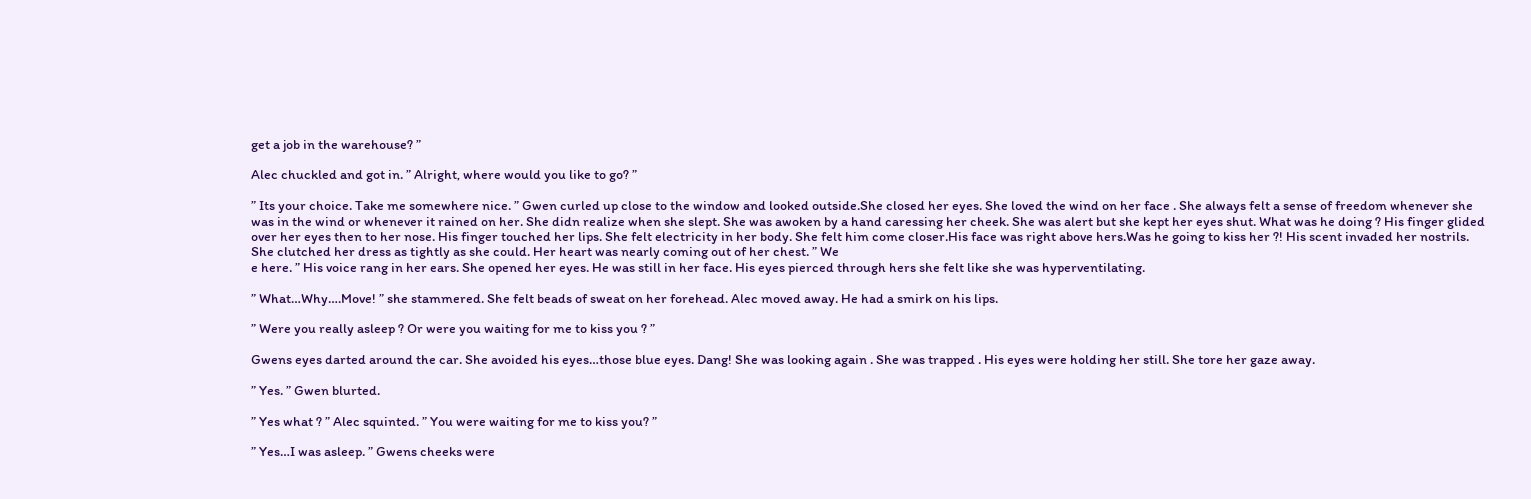get a job in the warehouse? ”

Alec chuckled and got in. ” Alright, where would you like to go? ”

” Its your choice. Take me somewhere nice. ” Gwen curled up close to the window and looked outside.She closed her eyes. She loved the wind on her face . She always felt a sense of freedom whenever she was in the wind or whenever it rained on her. She didn realize when she slept. She was awoken by a hand caressing her cheek. She was alert but she kept her eyes shut. What was he doing ? His finger glided over her eyes then to her nose. His finger touched her lips. She felt electricity in her body. She felt him come closer.His face was right above hers.Was he going to kiss her ?! His scent invaded her nostrils. She clutched her dress as tightly as she could. Her heart was nearly coming out of her chest. ” We
e here. ” His voice rang in her ears. She opened her eyes. He was still in her face. His eyes pierced through hers she felt like she was hyperventilating.

” What…Why….Move! ” she stammered. She felt beads of sweat on her forehead. Alec moved away. He had a smirk on his lips.

” Were you really asleep ? Or were you waiting for me to kiss you ? ”

Gwens eyes darted around the car. She avoided his eyes…those blue eyes. Dang! She was looking again . She was trapped . His eyes were holding her still. She tore her gaze away.

” Yes. ” Gwen blurted.

” Yes what ? ” Alec squinted. ” You were waiting for me to kiss you? ”

” Yes…I was asleep. ” Gwens cheeks were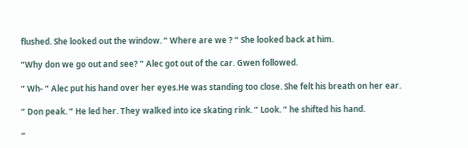flushed. She looked out the window. ” Where are we ? ” She looked back at him.

”Why don we go out and see? ” Alec got out of the car. Gwen followed.

” Wh- ” Alec put his hand over her eyes.He was standing too close. She felt his breath on her ear.

” Don peak. ” He led her. They walked into ice skating rink. ” Look. ” he shifted his hand.

”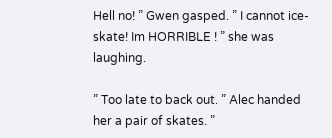Hell no! ” Gwen gasped. ” I cannot ice-skate! Im HORRIBLE ! ” she was laughing.

” Too late to back out. ” Alec handed her a pair of skates. ”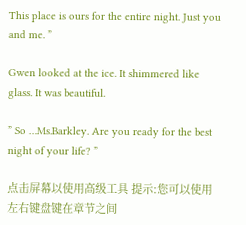This place is ours for the entire night. Just you and me. ”

Gwen looked at the ice. It shimmered like glass. It was beautiful.

” So …Ms.Barkley. Are you ready for the best night of your life? ”

点击屏幕以使用高级工具 提示:您可以使用左右键盘键在章节之间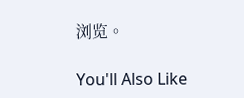浏览。

You'll Also Like